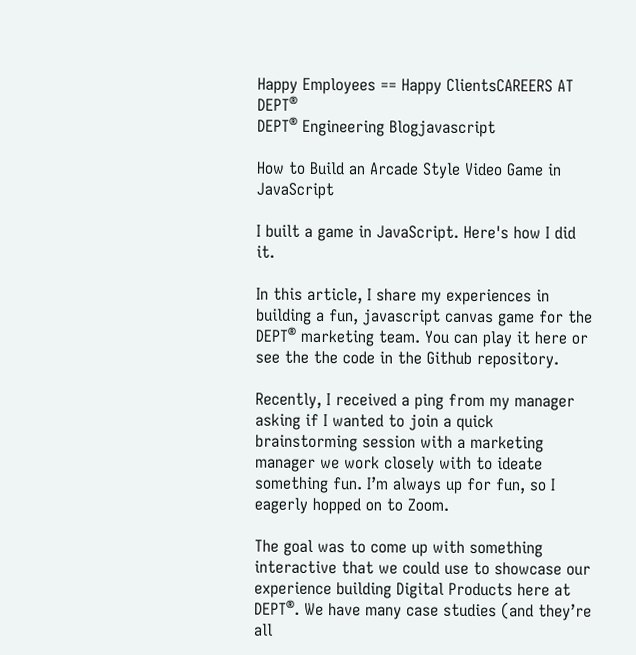Happy Employees == Happy ClientsCAREERS AT DEPT®
DEPT® Engineering Blogjavascript

How to Build an Arcade Style Video Game in JavaScript

I built a game in JavaScript. Here's how I did it.

In this article, I share my experiences in building a fun, javascript canvas game for the DEPT® marketing team. You can play it here or see the the code in the Github repository.

Recently, I received a ping from my manager asking if I wanted to join a quick brainstorming session with a marketing manager we work closely with to ideate something fun. I’m always up for fun, so I eagerly hopped on to Zoom.

The goal was to come up with something interactive that we could use to showcase our experience building Digital Products here at DEPT®. We have many case studies (and they’re all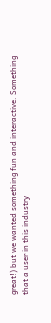great!) but we wanted something fun and interactive. Something that a user in this industry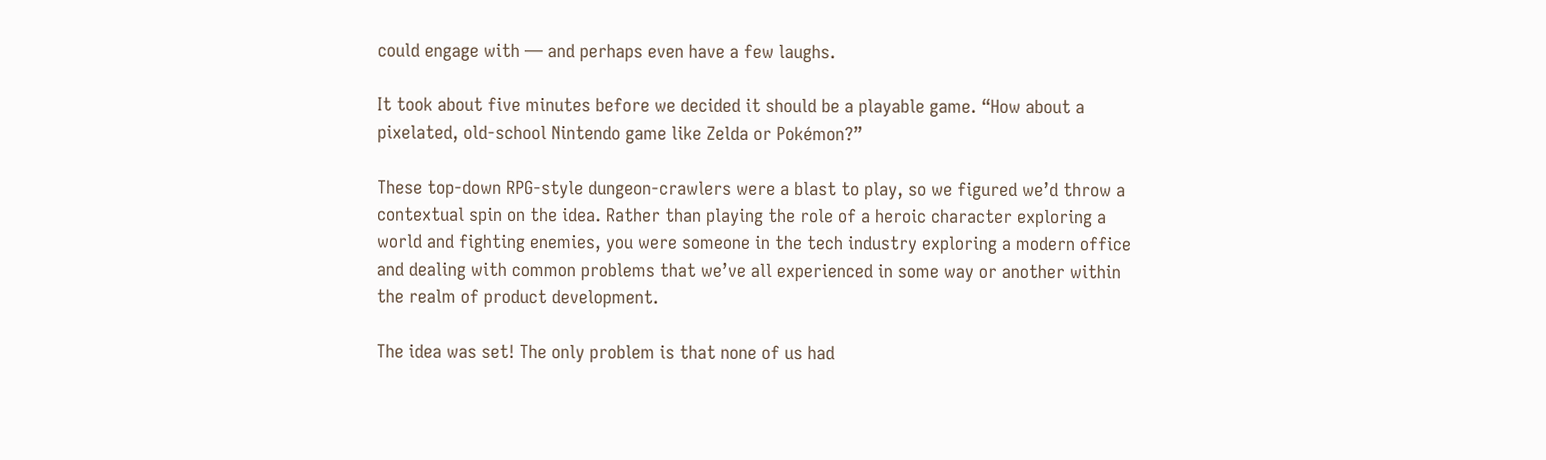could engage with — and perhaps even have a few laughs.

It took about five minutes before we decided it should be a playable game. “How about a pixelated, old-school Nintendo game like Zelda or Pokémon?”

These top-down RPG-style dungeon-crawlers were a blast to play, so we figured we’d throw a contextual spin on the idea. Rather than playing the role of a heroic character exploring a world and fighting enemies, you were someone in the tech industry exploring a modern office and dealing with common problems that we’ve all experienced in some way or another within the realm of product development.

The idea was set! The only problem is that none of us had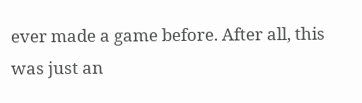ever made a game before. After all, this was just an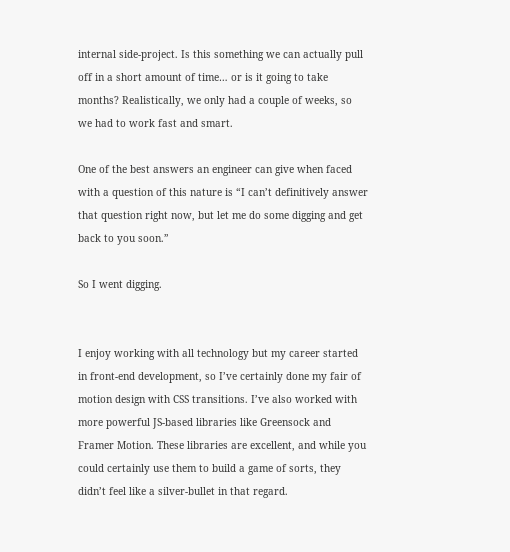internal side-project. Is this something we can actually pull off in a short amount of time… or is it going to take months? Realistically, we only had a couple of weeks, so we had to work fast and smart.

One of the best answers an engineer can give when faced with a question of this nature is “I can’t definitively answer that question right now, but let me do some digging and get back to you soon.”

So I went digging.


I enjoy working with all technology but my career started in front-end development, so I’ve certainly done my fair of motion design with CSS transitions. I’ve also worked with more powerful JS-based libraries like Greensock and Framer Motion. These libraries are excellent, and while you could certainly use them to build a game of sorts, they didn’t feel like a silver-bullet in that regard.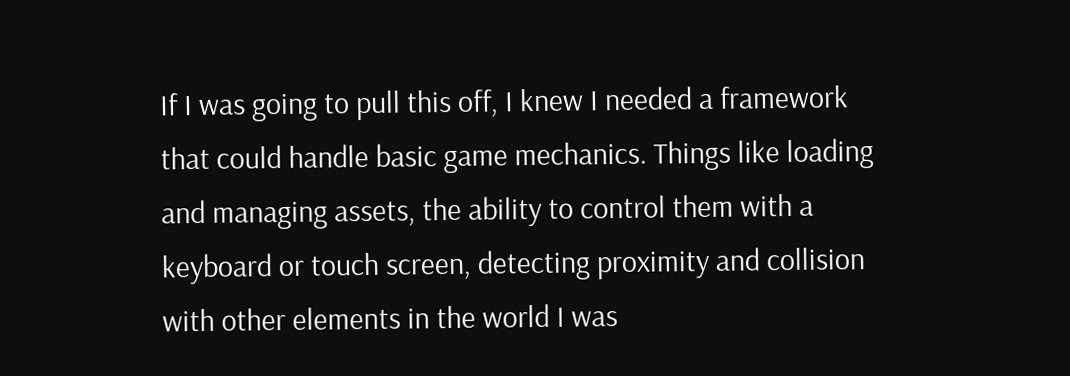If I was going to pull this off, I knew I needed a framework that could handle basic game mechanics. Things like loading and managing assets, the ability to control them with a keyboard or touch screen, detecting proximity and collision with other elements in the world I was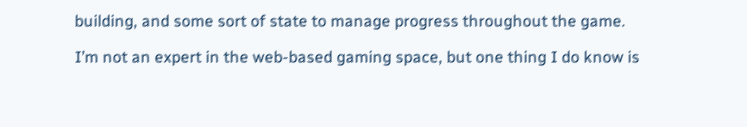building, and some sort of state to manage progress throughout the game.

I’m not an expert in the web-based gaming space, but one thing I do know is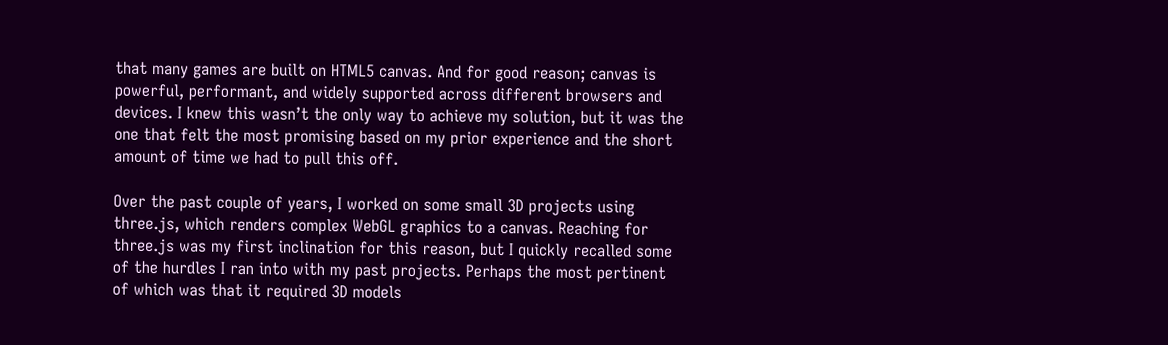that many games are built on HTML5 canvas. And for good reason; canvas is powerful, performant, and widely supported across different browsers and devices. I knew this wasn’t the only way to achieve my solution, but it was the one that felt the most promising based on my prior experience and the short amount of time we had to pull this off.

Over the past couple of years, I worked on some small 3D projects using three.js, which renders complex WebGL graphics to a canvas. Reaching for three.js was my first inclination for this reason, but I quickly recalled some of the hurdles I ran into with my past projects. Perhaps the most pertinent of which was that it required 3D models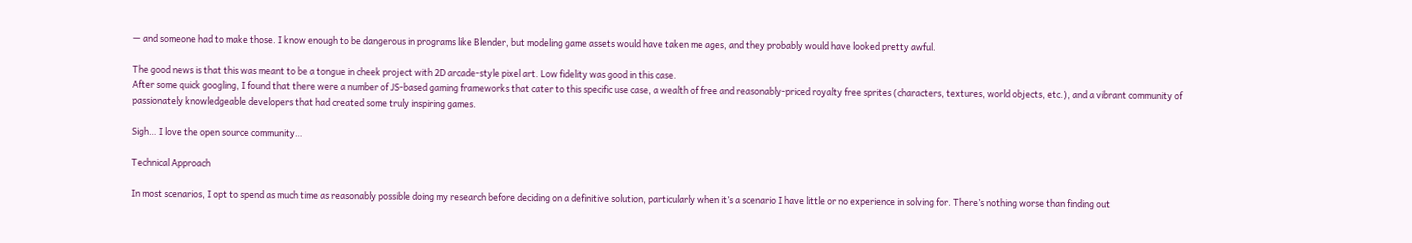— and someone had to make those. I know enough to be dangerous in programs like Blender, but modeling game assets would have taken me ages, and they probably would have looked pretty awful.

The good news is that this was meant to be a tongue in cheek project with 2D arcade-style pixel art. Low fidelity was good in this case.
After some quick googling, I found that there were a number of JS-based gaming frameworks that cater to this specific use case, a wealth of free and reasonably-priced royalty free sprites (characters, textures, world objects, etc.), and a vibrant community of passionately knowledgeable developers that had created some truly inspiring games.

Sigh… I love the open source community…

Technical Approach

In most scenarios, I opt to spend as much time as reasonably possible doing my research before deciding on a definitive solution, particularly when it’s a scenario I have little or no experience in solving for. There’s nothing worse than finding out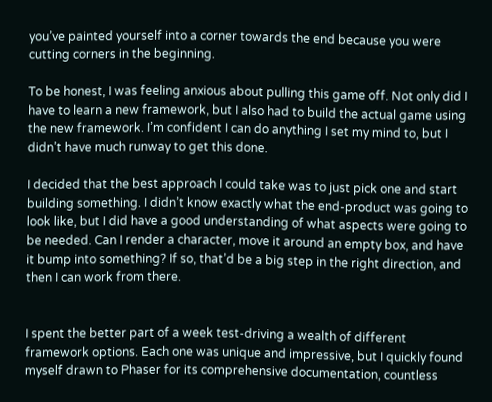you’ve painted yourself into a corner towards the end because you were cutting corners in the beginning.

To be honest, I was feeling anxious about pulling this game off. Not only did I have to learn a new framework, but I also had to build the actual game using the new framework. I’m confident I can do anything I set my mind to, but I didn’t have much runway to get this done.

I decided that the best approach I could take was to just pick one and start building something. I didn’t know exactly what the end-product was going to look like, but I did have a good understanding of what aspects were going to be needed. Can I render a character, move it around an empty box, and have it bump into something? If so, that’d be a big step in the right direction, and then I can work from there.


I spent the better part of a week test-driving a wealth of different framework options. Each one was unique and impressive, but I quickly found myself drawn to Phaser for its comprehensive documentation, countless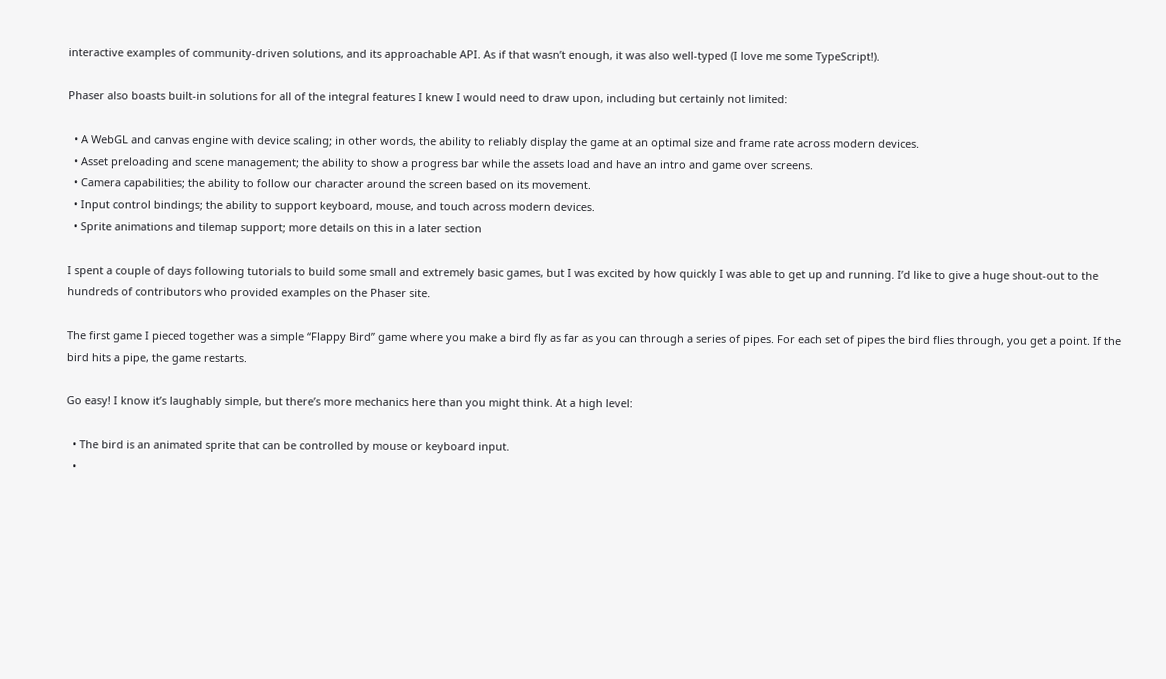interactive examples of community-driven solutions, and its approachable API. As if that wasn’t enough, it was also well-typed (I love me some TypeScript!).

Phaser also boasts built-in solutions for all of the integral features I knew I would need to draw upon, including but certainly not limited:

  • A WebGL and canvas engine with device scaling; in other words, the ability to reliably display the game at an optimal size and frame rate across modern devices.
  • Asset preloading and scene management; the ability to show a progress bar while the assets load and have an intro and game over screens.
  • Camera capabilities; the ability to follow our character around the screen based on its movement.
  • Input control bindings; the ability to support keyboard, mouse, and touch across modern devices.
  • Sprite animations and tilemap support; more details on this in a later section

I spent a couple of days following tutorials to build some small and extremely basic games, but I was excited by how quickly I was able to get up and running. I’d like to give a huge shout-out to the hundreds of contributors who provided examples on the Phaser site.

The first game I pieced together was a simple “Flappy Bird” game where you make a bird fly as far as you can through a series of pipes. For each set of pipes the bird flies through, you get a point. If the bird hits a pipe, the game restarts.

Go easy! I know it’s laughably simple, but there’s more mechanics here than you might think. At a high level:

  • The bird is an animated sprite that can be controlled by mouse or keyboard input.
  •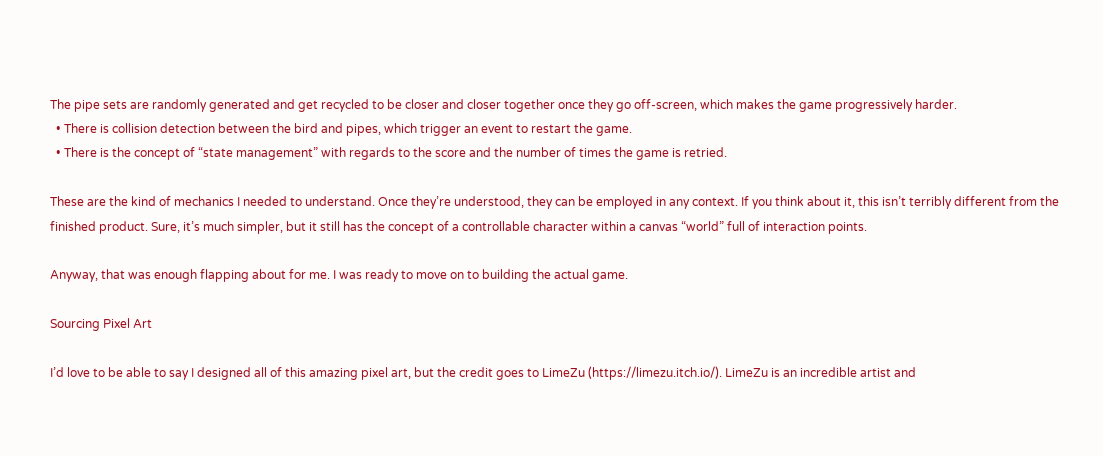The pipe sets are randomly generated and get recycled to be closer and closer together once they go off-screen, which makes the game progressively harder.
  • There is collision detection between the bird and pipes, which trigger an event to restart the game.
  • There is the concept of “state management” with regards to the score and the number of times the game is retried.

These are the kind of mechanics I needed to understand. Once they’re understood, they can be employed in any context. If you think about it, this isn’t terribly different from the finished product. Sure, it’s much simpler, but it still has the concept of a controllable character within a canvas “world” full of interaction points.

Anyway, that was enough flapping about for me. I was ready to move on to building the actual game.

Sourcing Pixel Art

I’d love to be able to say I designed all of this amazing pixel art, but the credit goes to LimeZu (https://limezu.itch.io/). LimeZu is an incredible artist and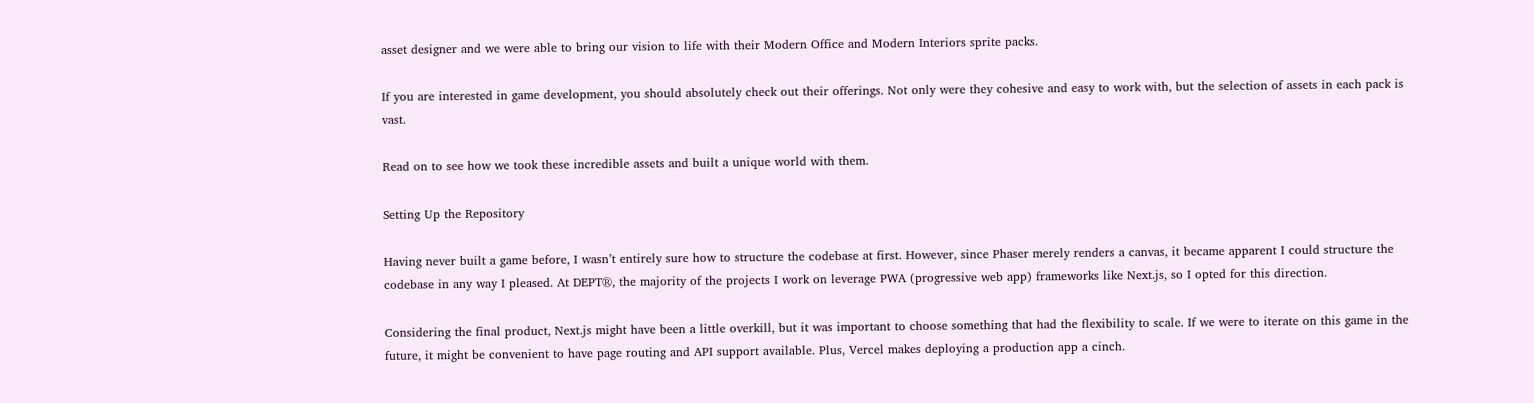asset designer and we were able to bring our vision to life with their Modern Office and Modern Interiors sprite packs.

If you are interested in game development, you should absolutely check out their offerings. Not only were they cohesive and easy to work with, but the selection of assets in each pack is vast.

Read on to see how we took these incredible assets and built a unique world with them.

Setting Up the Repository

Having never built a game before, I wasn’t entirely sure how to structure the codebase at first. However, since Phaser merely renders a canvas, it became apparent I could structure the codebase in any way I pleased. At DEPT®, the majority of the projects I work on leverage PWA (progressive web app) frameworks like Next.js, so I opted for this direction.

Considering the final product, Next.js might have been a little overkill, but it was important to choose something that had the flexibility to scale. If we were to iterate on this game in the future, it might be convenient to have page routing and API support available. Plus, Vercel makes deploying a production app a cinch.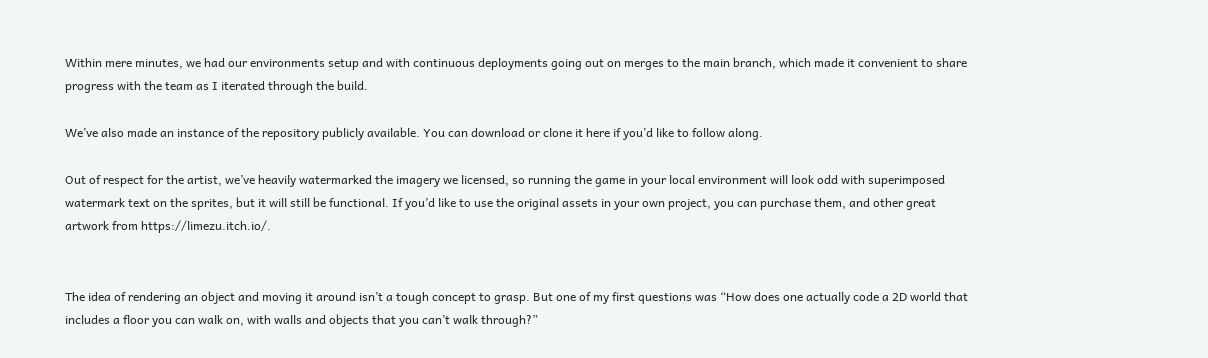Within mere minutes, we had our environments setup and with continuous deployments going out on merges to the main branch, which made it convenient to share progress with the team as I iterated through the build.

We’ve also made an instance of the repository publicly available. You can download or clone it here if you’d like to follow along.

Out of respect for the artist, we’ve heavily watermarked the imagery we licensed, so running the game in your local environment will look odd with superimposed watermark text on the sprites, but it will still be functional. If you’d like to use the original assets in your own project, you can purchase them, and other great artwork from https://limezu.itch.io/.


The idea of rendering an object and moving it around isn’t a tough concept to grasp. But one of my first questions was “How does one actually code a 2D world that includes a floor you can walk on, with walls and objects that you can’t walk through?”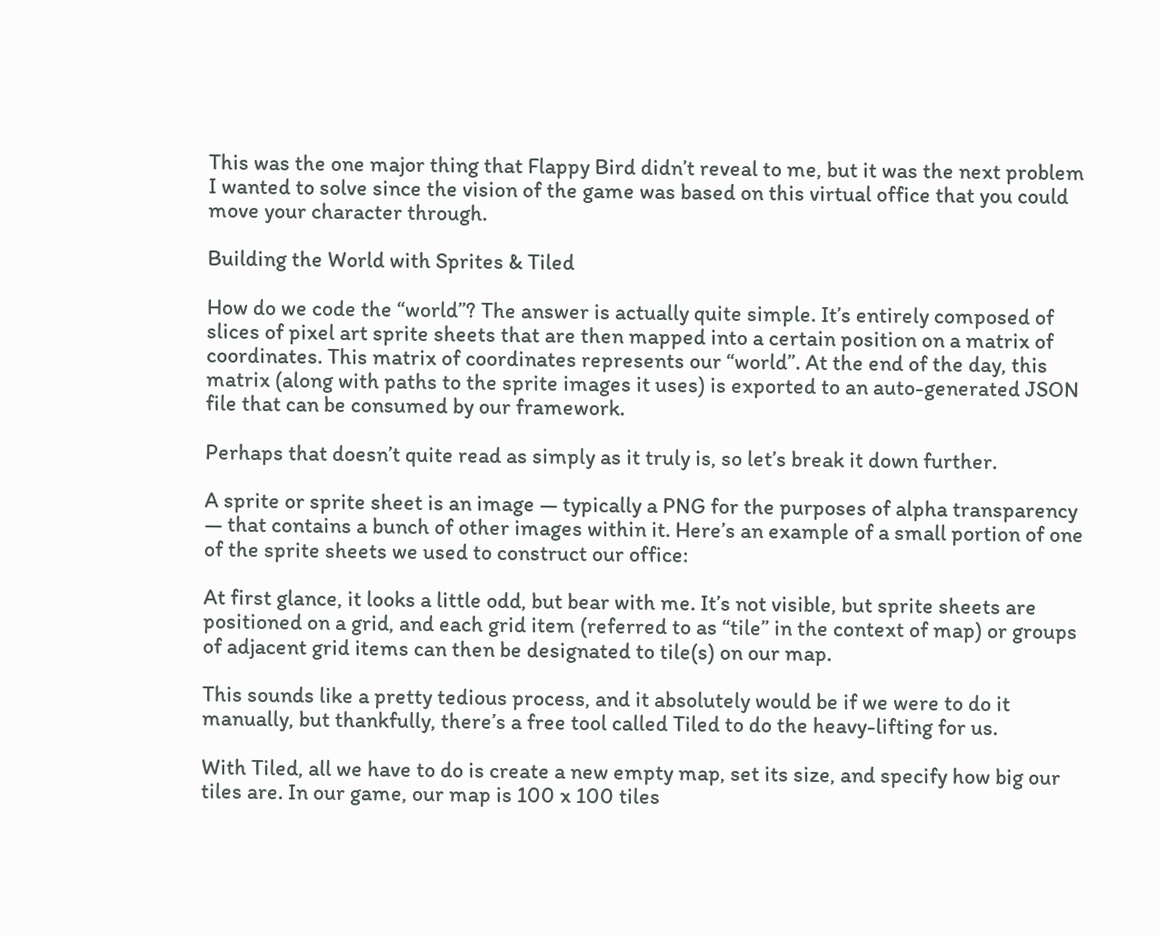This was the one major thing that Flappy Bird didn’t reveal to me, but it was the next problem I wanted to solve since the vision of the game was based on this virtual office that you could move your character through.

Building the World with Sprites & Tiled

How do we code the “world”? The answer is actually quite simple. It’s entirely composed of slices of pixel art sprite sheets that are then mapped into a certain position on a matrix of coordinates. This matrix of coordinates represents our “world”. At the end of the day, this matrix (along with paths to the sprite images it uses) is exported to an auto-generated JSON file that can be consumed by our framework.

Perhaps that doesn’t quite read as simply as it truly is, so let’s break it down further.

A sprite or sprite sheet is an image — typically a PNG for the purposes of alpha transparency — that contains a bunch of other images within it. Here’s an example of a small portion of one of the sprite sheets we used to construct our office:

At first glance, it looks a little odd, but bear with me. It’s not visible, but sprite sheets are positioned on a grid, and each grid item (referred to as “tile” in the context of map) or groups of adjacent grid items can then be designated to tile(s) on our map.

This sounds like a pretty tedious process, and it absolutely would be if we were to do it manually, but thankfully, there’s a free tool called Tiled to do the heavy-lifting for us.

With Tiled, all we have to do is create a new empty map, set its size, and specify how big our tiles are. In our game, our map is 100 x 100 tiles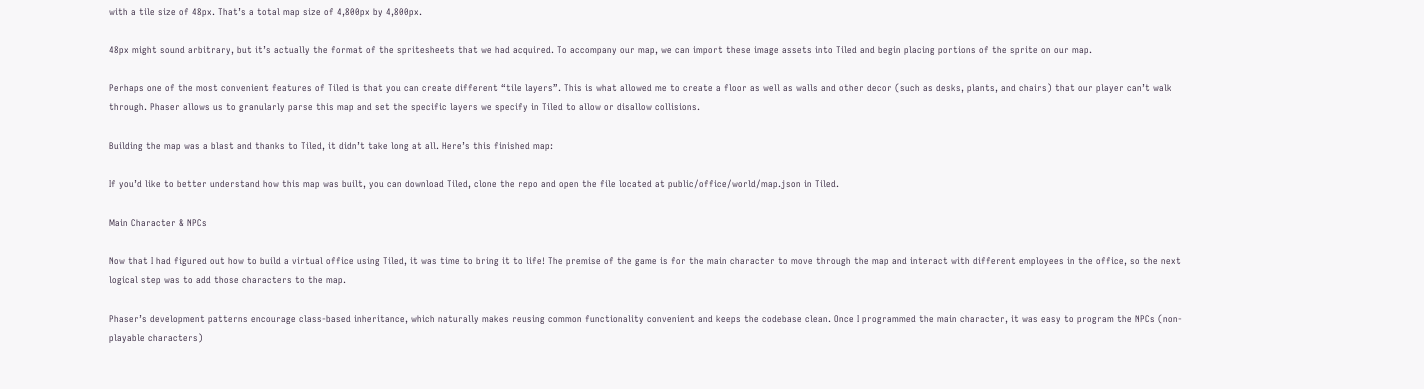with a tile size of 48px. That’s a total map size of 4,800px by 4,800px.

48px might sound arbitrary, but it’s actually the format of the spritesheets that we had acquired. To accompany our map, we can import these image assets into Tiled and begin placing portions of the sprite on our map.

Perhaps one of the most convenient features of Tiled is that you can create different “tile layers”. This is what allowed me to create a floor as well as walls and other decor (such as desks, plants, and chairs) that our player can’t walk through. Phaser allows us to granularly parse this map and set the specific layers we specify in Tiled to allow or disallow collisions.

Building the map was a blast and thanks to Tiled, it didn’t take long at all. Here’s this finished map:

If you’d like to better understand how this map was built, you can download Tiled, clone the repo and open the file located at public/office/world/map.json in Tiled.

Main Character & NPCs

Now that I had figured out how to build a virtual office using Tiled, it was time to bring it to life! The premise of the game is for the main character to move through the map and interact with different employees in the office, so the next logical step was to add those characters to the map.

Phaser’s development patterns encourage class-based inheritance, which naturally makes reusing common functionality convenient and keeps the codebase clean. Once I programmed the main character, it was easy to program the NPCs (non-playable characters)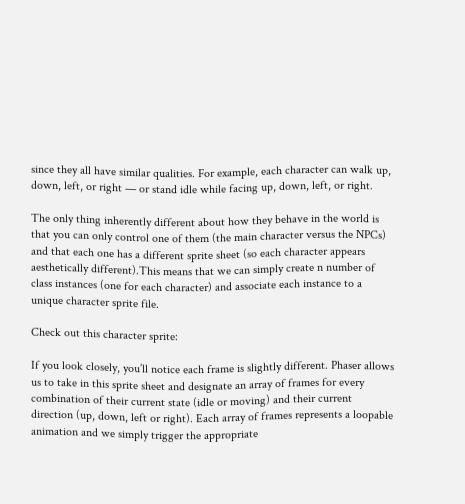since they all have similar qualities. For example, each character can walk up, down, left, or right — or stand idle while facing up, down, left, or right.

The only thing inherently different about how they behave in the world is that you can only control one of them (the main character versus the NPCs) and that each one has a different sprite sheet (so each character appears aesthetically different).This means that we can simply create n number of class instances (one for each character) and associate each instance to a unique character sprite file.

Check out this character sprite:

If you look closely, you’ll notice each frame is slightly different. Phaser allows us to take in this sprite sheet and designate an array of frames for every combination of their current state (idle or moving) and their current direction (up, down, left or right). Each array of frames represents a loopable animation and we simply trigger the appropriate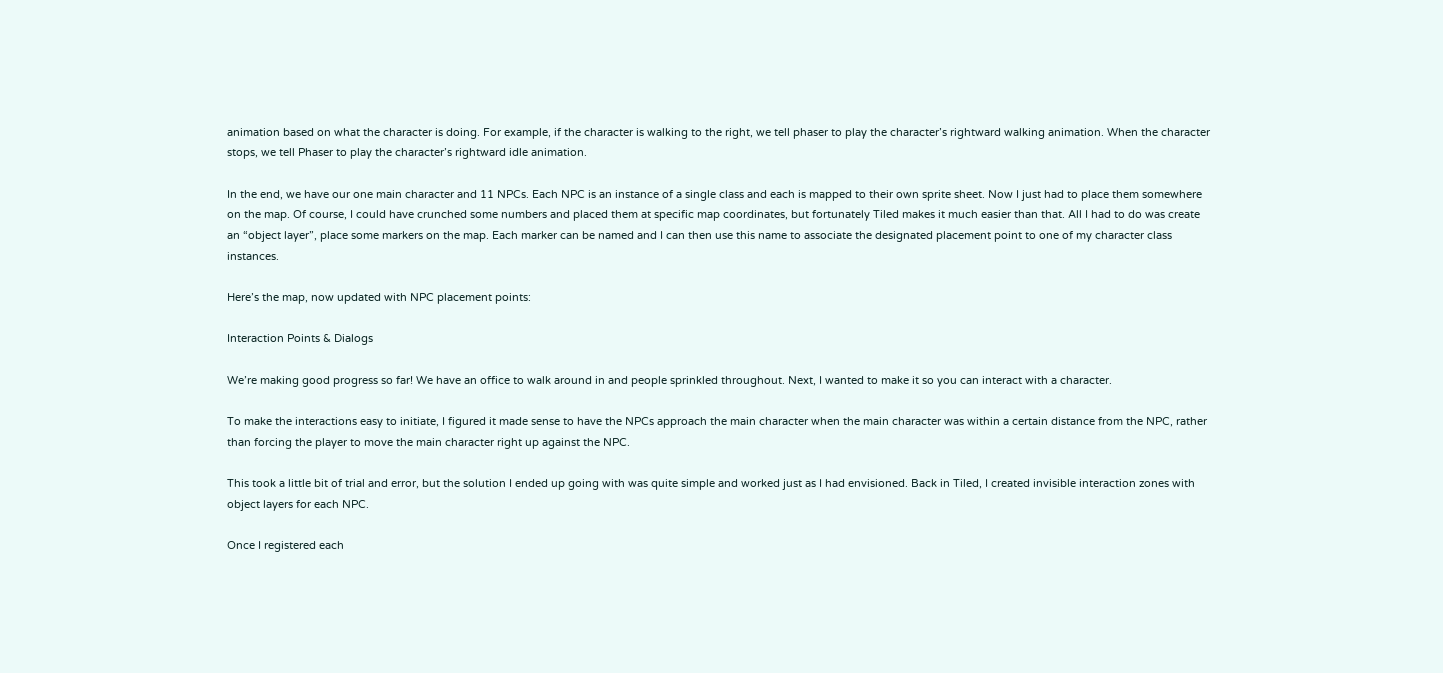animation based on what the character is doing. For example, if the character is walking to the right, we tell phaser to play the character’s rightward walking animation. When the character stops, we tell Phaser to play the character’s rightward idle animation.

In the end, we have our one main character and 11 NPCs. Each NPC is an instance of a single class and each is mapped to their own sprite sheet. Now I just had to place them somewhere on the map. Of course, I could have crunched some numbers and placed them at specific map coordinates, but fortunately Tiled makes it much easier than that. All I had to do was create an “object layer”, place some markers on the map. Each marker can be named and I can then use this name to associate the designated placement point to one of my character class instances.

Here’s the map, now updated with NPC placement points:

Interaction Points & Dialogs

We’re making good progress so far! We have an office to walk around in and people sprinkled throughout. Next, I wanted to make it so you can interact with a character.

To make the interactions easy to initiate, I figured it made sense to have the NPCs approach the main character when the main character was within a certain distance from the NPC, rather than forcing the player to move the main character right up against the NPC.

This took a little bit of trial and error, but the solution I ended up going with was quite simple and worked just as I had envisioned. Back in Tiled, I created invisible interaction zones with object layers for each NPC.

Once I registered each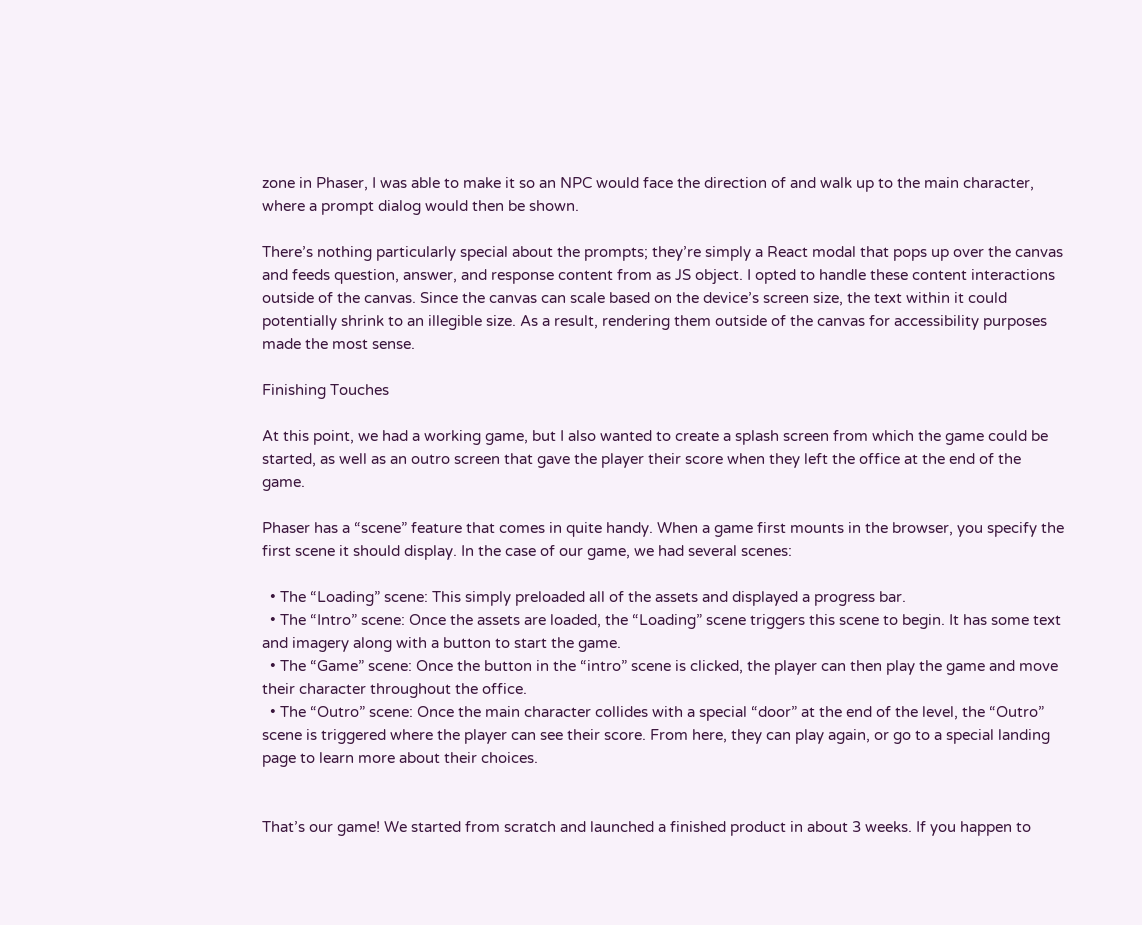zone in Phaser, I was able to make it so an NPC would face the direction of and walk up to the main character, where a prompt dialog would then be shown.

There’s nothing particularly special about the prompts; they’re simply a React modal that pops up over the canvas and feeds question, answer, and response content from as JS object. I opted to handle these content interactions outside of the canvas. Since the canvas can scale based on the device’s screen size, the text within it could potentially shrink to an illegible size. As a result, rendering them outside of the canvas for accessibility purposes made the most sense.

Finishing Touches

At this point, we had a working game, but I also wanted to create a splash screen from which the game could be started, as well as an outro screen that gave the player their score when they left the office at the end of the game.

Phaser has a “scene” feature that comes in quite handy. When a game first mounts in the browser, you specify the first scene it should display. In the case of our game, we had several scenes:

  • The “Loading” scene: This simply preloaded all of the assets and displayed a progress bar.
  • The “Intro” scene: Once the assets are loaded, the “Loading” scene triggers this scene to begin. It has some text and imagery along with a button to start the game.
  • The “Game” scene: Once the button in the “intro” scene is clicked, the player can then play the game and move their character throughout the office.
  • The “Outro” scene: Once the main character collides with a special “door” at the end of the level, the “Outro” scene is triggered where the player can see their score. From here, they can play again, or go to a special landing page to learn more about their choices.


That’s our game! We started from scratch and launched a finished product in about 3 weeks. If you happen to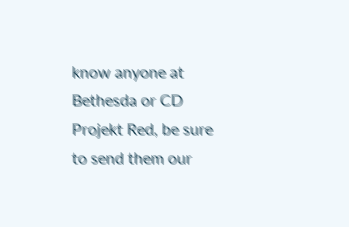know anyone at Bethesda or CD Projekt Red, be sure to send them our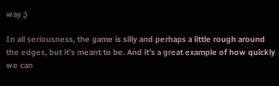way ;)

In all seriousness, the game is silly and perhaps a little rough around the edges, but it’s meant to be. And it’s a great example of how quickly we can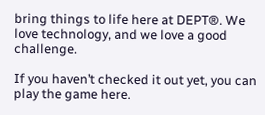bring things to life here at DEPT®. We love technology, and we love a good challenge.

If you haven’t checked it out yet, you can play the game here.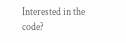Interested in the code?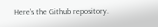Here’s the Github repository.